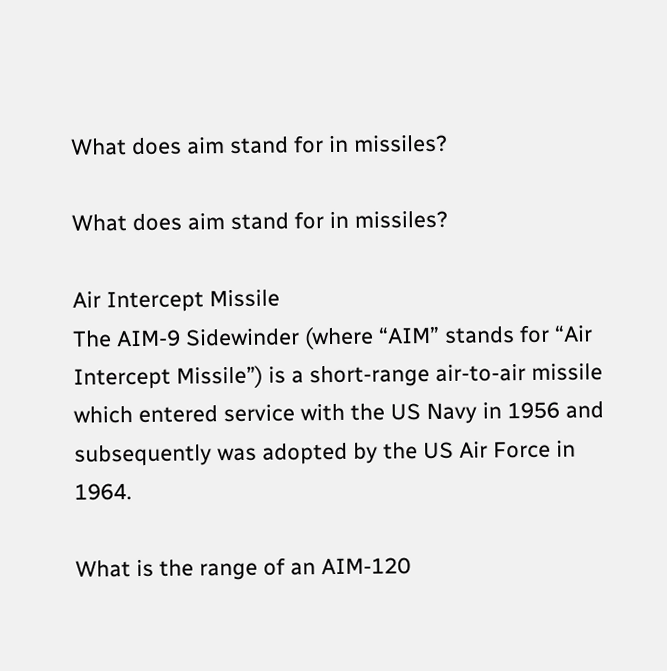What does aim stand for in missiles?

What does aim stand for in missiles?

Air Intercept Missile
The AIM-9 Sidewinder (where “AIM” stands for “Air Intercept Missile”) is a short-range air-to-air missile which entered service with the US Navy in 1956 and subsequently was adopted by the US Air Force in 1964.

What is the range of an AIM-120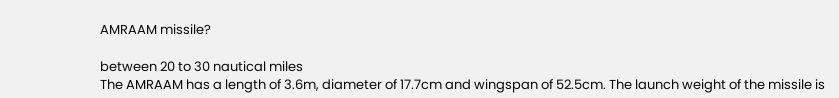AMRAAM missile?

between 20 to 30 nautical miles
The AMRAAM has a length of 3.6m, diameter of 17.7cm and wingspan of 52.5cm. The launch weight of the missile is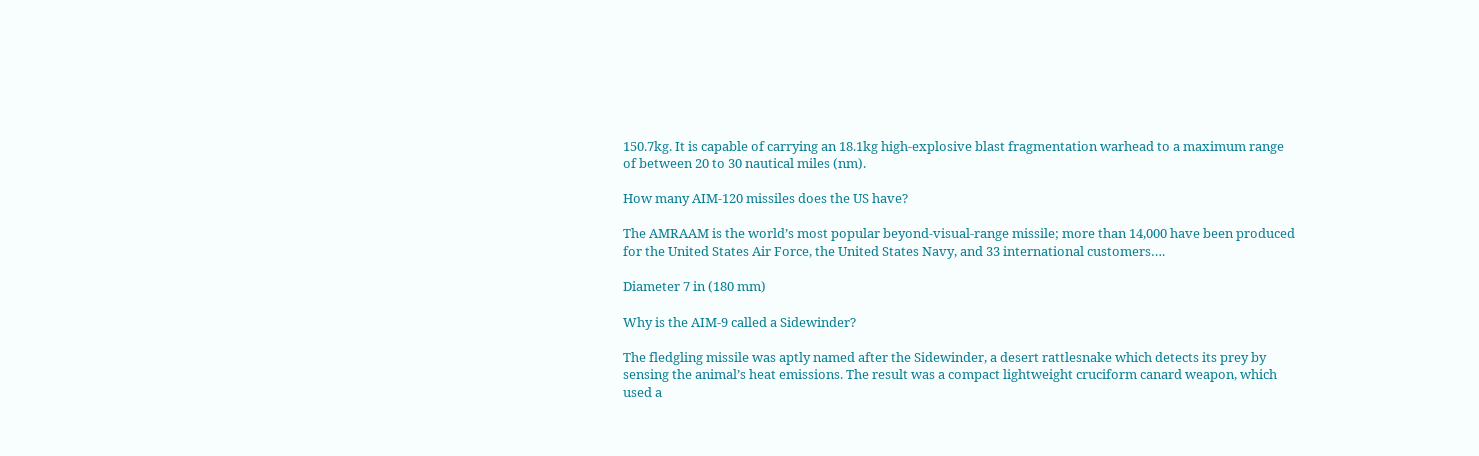150.7kg. It is capable of carrying an 18.1kg high-explosive blast fragmentation warhead to a maximum range of between 20 to 30 nautical miles (nm).

How many AIM-120 missiles does the US have?

The AMRAAM is the world’s most popular beyond-visual-range missile; more than 14,000 have been produced for the United States Air Force, the United States Navy, and 33 international customers….

Diameter 7 in (180 mm)

Why is the AIM-9 called a Sidewinder?

The fledgling missile was aptly named after the Sidewinder, a desert rattlesnake which detects its prey by sensing the animal’s heat emissions. The result was a compact lightweight cruciform canard weapon, which used a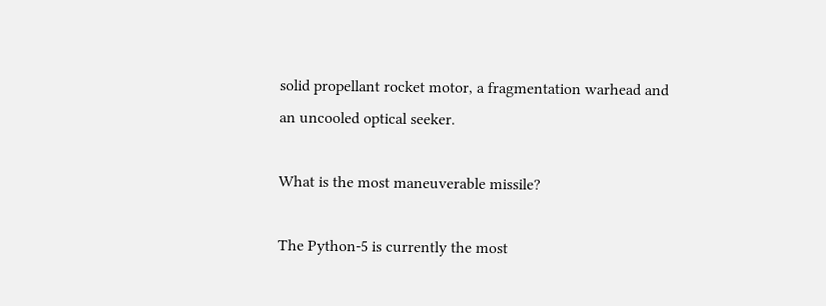solid propellant rocket motor, a fragmentation warhead and an uncooled optical seeker.

What is the most maneuverable missile?

The Python-5 is currently the most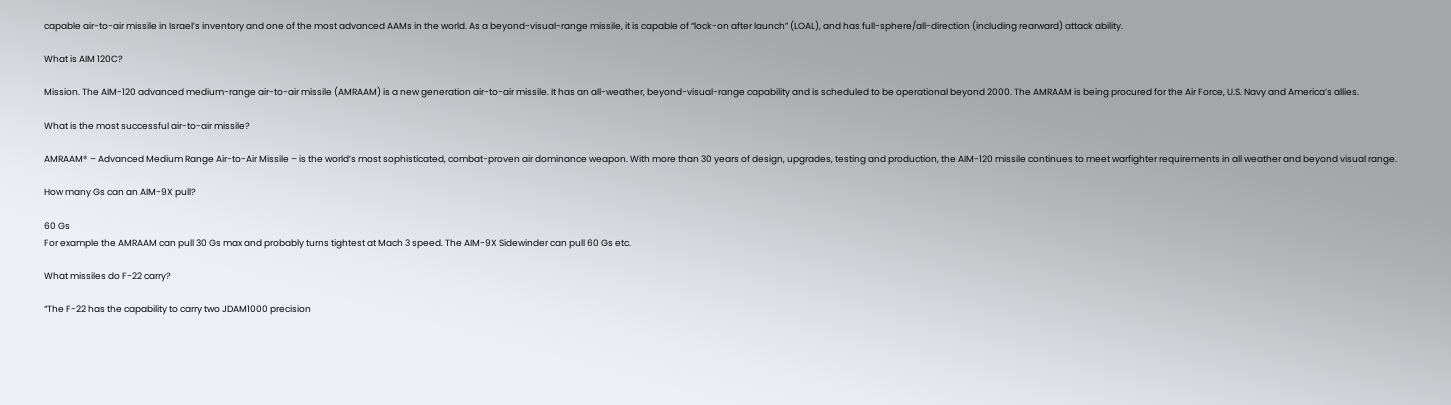capable air-to-air missile in Israel’s inventory and one of the most advanced AAMs in the world. As a beyond-visual-range missile, it is capable of “lock-on after launch” (LOAL), and has full-sphere/all-direction (including rearward) attack ability.

What is AIM 120C?

Mission. The AIM-120 advanced medium-range air-to-air missile (AMRAAM) is a new generation air-to-air missile. It has an all-weather, beyond-visual-range capability and is scheduled to be operational beyond 2000. The AMRAAM is being procured for the Air Force, U.S. Navy and America’s allies.

What is the most successful air-to-air missile?

AMRAAM® – Advanced Medium Range Air-to-Air Missile – is the world’s most sophisticated, combat-proven air dominance weapon. With more than 30 years of design, upgrades, testing and production, the AIM-120 missile continues to meet warfighter requirements in all weather and beyond visual range.

How many Gs can an AIM-9X pull?

60 Gs
For example the AMRAAM can pull 30 Gs max and probably turns tightest at Mach 3 speed. The AIM-9X Sidewinder can pull 60 Gs etc.

What missiles do F-22 carry?

“The F-22 has the capability to carry two JDAM1000 precision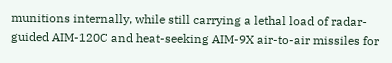munitions internally, while still carrying a lethal load of radar-guided AIM-120C and heat-seeking AIM-9X air-to-air missiles for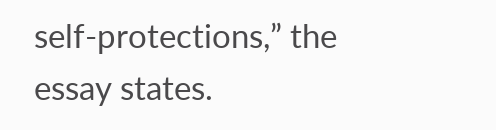self-protections,” the essay states.